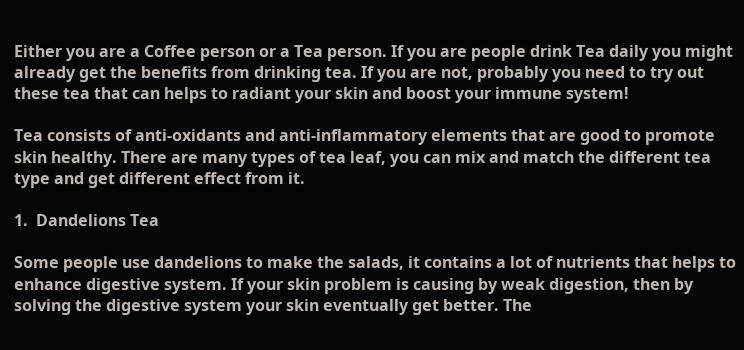Either you are a Coffee person or a Tea person. If you are people drink Tea daily you might already get the benefits from drinking tea. If you are not, probably you need to try out these tea that can helps to radiant your skin and boost your immune system!

Tea consists of anti-oxidants and anti-inflammatory elements that are good to promote skin healthy. There are many types of tea leaf, you can mix and match the different tea type and get different effect from it.

1.  Dandelions Tea

Some people use dandelions to make the salads, it contains a lot of nutrients that helps to enhance digestive system. If your skin problem is causing by weak digestion, then by solving the digestive system your skin eventually get better. The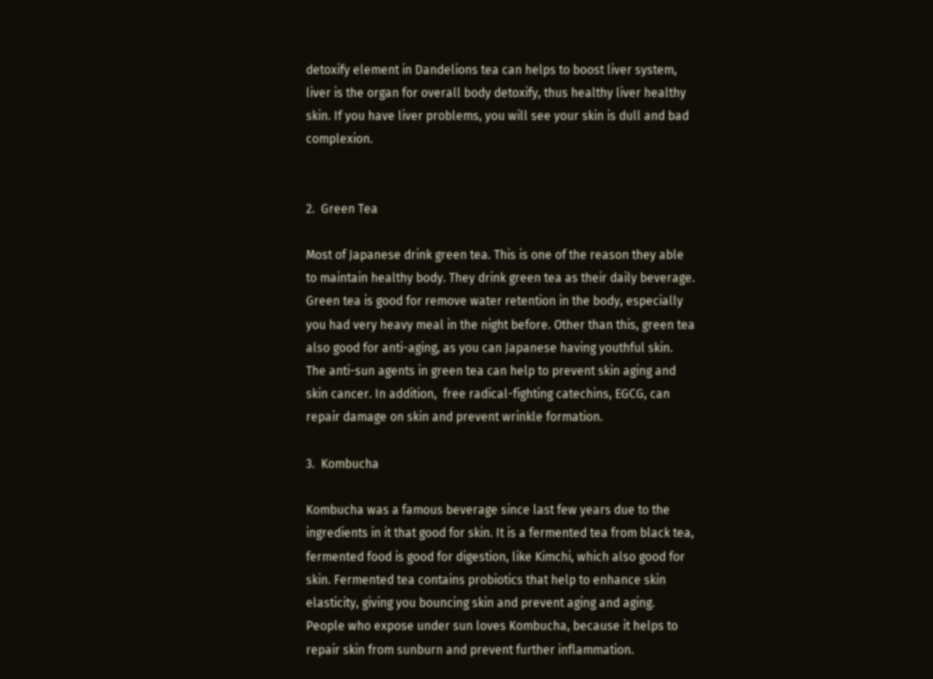detoxify element in Dandelions tea can helps to boost liver system, liver is the organ for overall body detoxify, thus healthy liver healthy skin. If you have liver problems, you will see your skin is dull and bad complexion.


2.  Green Tea

Most of Japanese drink green tea. This is one of the reason they able to maintain healthy body. They drink green tea as their daily beverage. Green tea is good for remove water retention in the body, especially you had very heavy meal in the night before. Other than this, green tea also good for anti-aging, as you can Japanese having youthful skin. The anti-sun agents in green tea can help to prevent skin aging and skin cancer. In addition,  free radical-fighting catechins, EGCG, can repair damage on skin and prevent wrinkle formation.

3.  Kombucha

Kombucha was a famous beverage since last few years due to the ingredients in it that good for skin. It is a fermented tea from black tea, fermented food is good for digestion, like Kimchi, which also good for skin. Fermented tea contains probiotics that help to enhance skin elasticity, giving you bouncing skin and prevent aging and aging. People who expose under sun loves Kombucha, because it helps to repair skin from sunburn and prevent further inflammation.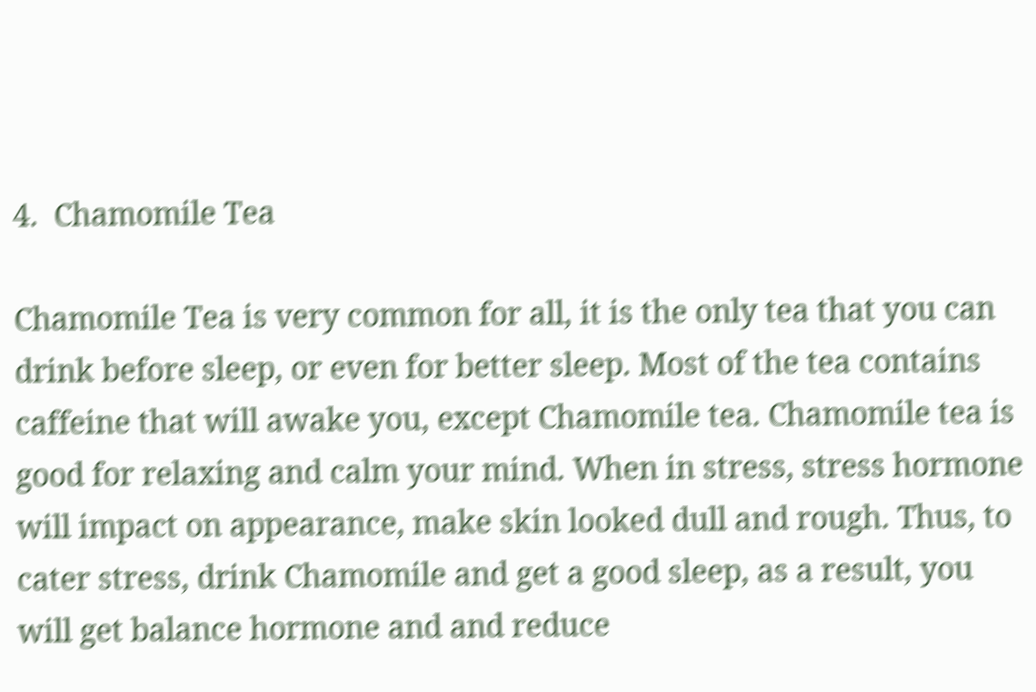4.  Chamomile Tea

Chamomile Tea is very common for all, it is the only tea that you can drink before sleep, or even for better sleep. Most of the tea contains caffeine that will awake you, except Chamomile tea. Chamomile tea is good for relaxing and calm your mind. When in stress, stress hormone will impact on appearance, make skin looked dull and rough. Thus, to cater stress, drink Chamomile and get a good sleep, as a result, you will get balance hormone and and reduce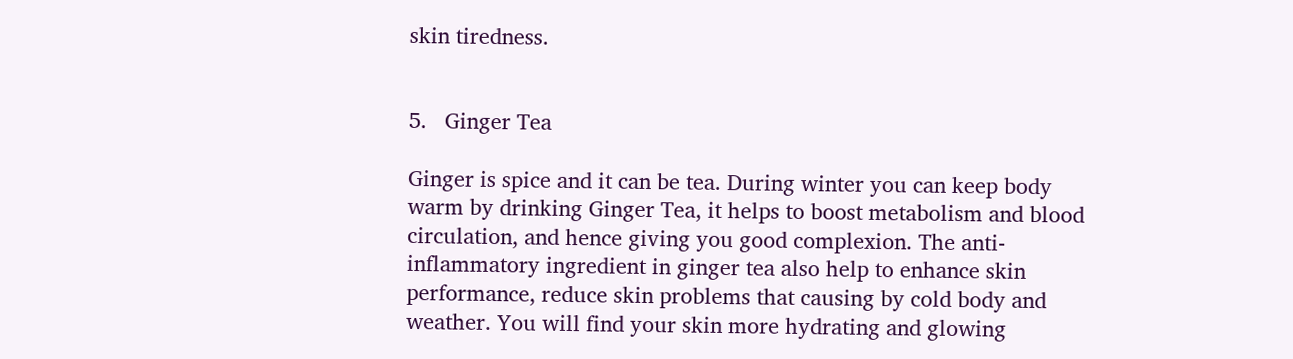skin tiredness.


5.   Ginger Tea

Ginger is spice and it can be tea. During winter you can keep body warm by drinking Ginger Tea, it helps to boost metabolism and blood circulation, and hence giving you good complexion. The anti-inflammatory ingredient in ginger tea also help to enhance skin performance, reduce skin problems that causing by cold body and weather. You will find your skin more hydrating and glowing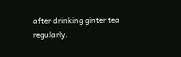after drinking ginter tea regularly.